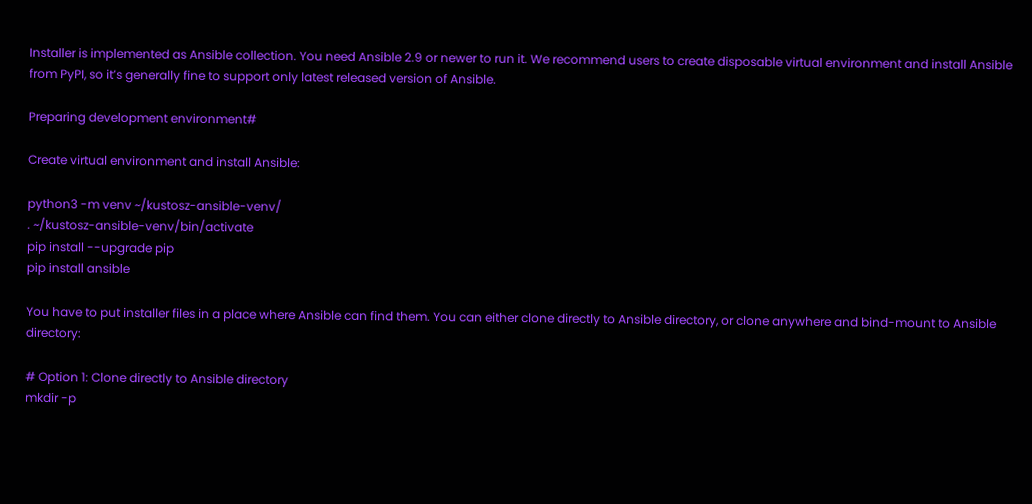Installer is implemented as Ansible collection. You need Ansible 2.9 or newer to run it. We recommend users to create disposable virtual environment and install Ansible from PyPI, so it’s generally fine to support only latest released version of Ansible.

Preparing development environment#

Create virtual environment and install Ansible:

python3 -m venv ~/kustosz-ansible-venv/
. ~/kustosz-ansible-venv/bin/activate
pip install --upgrade pip
pip install ansible

You have to put installer files in a place where Ansible can find them. You can either clone directly to Ansible directory, or clone anywhere and bind-mount to Ansible directory:

# Option 1: Clone directly to Ansible directory
mkdir -p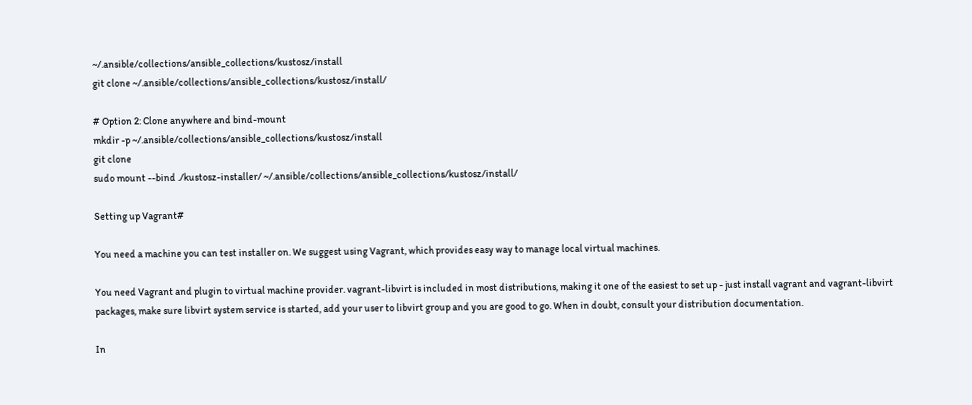~/.ansible/collections/ansible_collections/kustosz/install
git clone ~/.ansible/collections/ansible_collections/kustosz/install/

# Option 2: Clone anywhere and bind-mount
mkdir -p ~/.ansible/collections/ansible_collections/kustosz/install
git clone
sudo mount --bind ./kustosz-installer/ ~/.ansible/collections/ansible_collections/kustosz/install/

Setting up Vagrant#

You need a machine you can test installer on. We suggest using Vagrant, which provides easy way to manage local virtual machines.

You need Vagrant and plugin to virtual machine provider. vagrant-libvirt is included in most distributions, making it one of the easiest to set up - just install vagrant and vagrant-libvirt packages, make sure libvirt system service is started, add your user to libvirt group and you are good to go. When in doubt, consult your distribution documentation.

In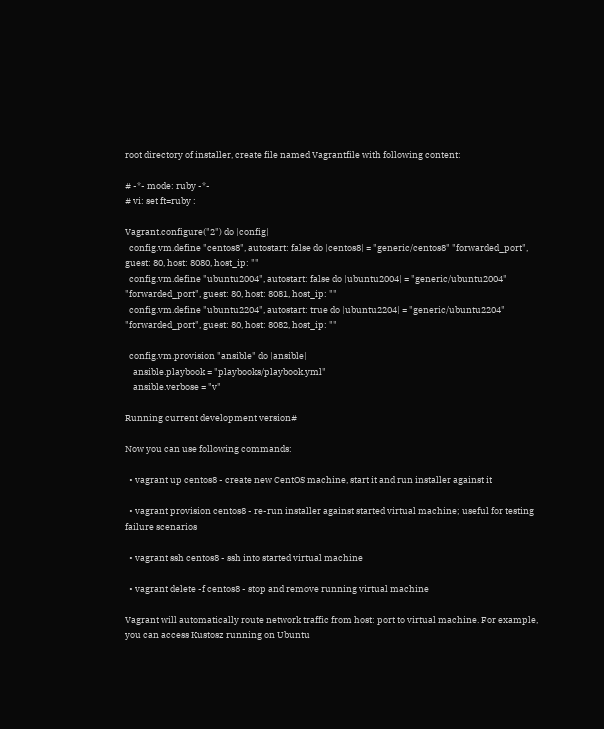root directory of installer, create file named Vagrantfile with following content:

# -*- mode: ruby -*-
# vi: set ft=ruby :

Vagrant.configure("2") do |config|
  config.vm.define "centos8", autostart: false do |centos8| = "generic/centos8" "forwarded_port", guest: 80, host: 8080, host_ip: ""
  config.vm.define "ubuntu2004", autostart: false do |ubuntu2004| = "generic/ubuntu2004" "forwarded_port", guest: 80, host: 8081, host_ip: ""
  config.vm.define "ubuntu2204", autostart: true do |ubuntu2204| = "generic/ubuntu2204" "forwarded_port", guest: 80, host: 8082, host_ip: ""

  config.vm.provision "ansible" do |ansible|
    ansible.playbook = "playbooks/playbook.yml"
    ansible.verbose = "v"

Running current development version#

Now you can use following commands:

  • vagrant up centos8 - create new CentOS machine, start it and run installer against it

  • vagrant provision centos8 - re-run installer against started virtual machine; useful for testing failure scenarios

  • vagrant ssh centos8 - ssh into started virtual machine

  • vagrant delete -f centos8 - stop and remove running virtual machine

Vagrant will automatically route network traffic from host: port to virtual machine. For example, you can access Kustosz running on Ubuntu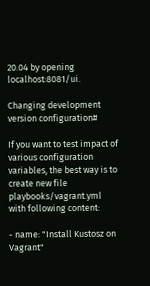20.04 by opening localhost:8081/ui.

Changing development version configuration#

If you want to test impact of various configuration variables, the best way is to create new file playbooks/vagrant.yml with following content:

- name: "Install Kustosz on Vagrant"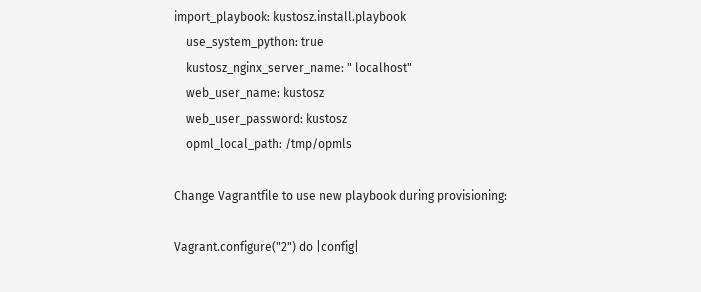import_playbook: kustosz.install.playbook
    use_system_python: true
    kustosz_nginx_server_name: " localhost"
    web_user_name: kustosz
    web_user_password: kustosz
    opml_local_path: /tmp/opmls

Change Vagrantfile to use new playbook during provisioning:

Vagrant.configure("2") do |config|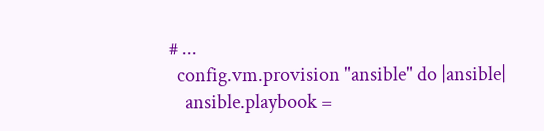# ...
  config.vm.provision "ansible" do |ansible|
    ansible.playbook =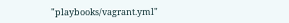"playbooks/vagrant.yml"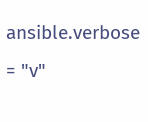ansible.verbose = "v"